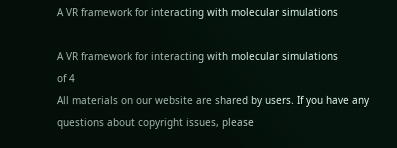A VR framework for interacting with molecular simulations

A VR framework for interacting with molecular simulations
of 4
All materials on our website are shared by users. If you have any questions about copyright issues, please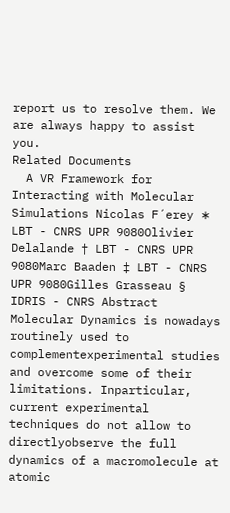report us to resolve them. We are always happy to assist you.
Related Documents
  A VR Framework for Interacting with Molecular Simulations Nicolas F´erey ∗ LBT - CNRS UPR 9080Olivier Delalande † LBT - CNRS UPR 9080Marc Baaden ‡ LBT - CNRS UPR 9080Gilles Grasseau § IDRIS - CNRS Abstract Molecular Dynamics is nowadays routinely used to complementexperimental studies and overcome some of their limitations. Inparticular, current experimental techniques do not allow to directlyobserve the full dynamics of a macromolecule at atomic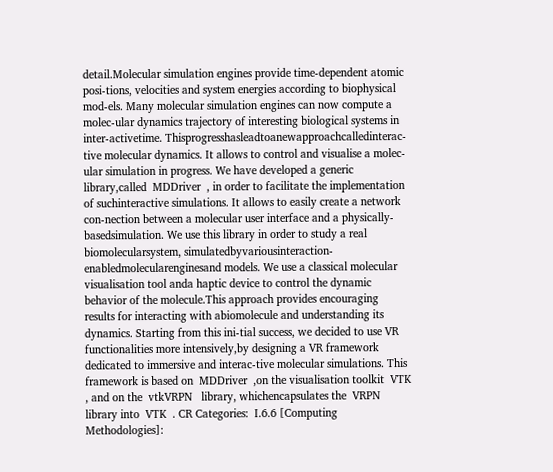detail.Molecular simulation engines provide time-dependent atomic posi-tions, velocities and system energies according to biophysical mod-els. Many molecular simulation engines can now compute a molec-ular dynamics trajectory of interesting biological systems in inter-activetime. Thisprogresshasleadtoanewapproachcalledinterac-tive molecular dynamics. It allows to control and visualise a molec-ular simulation in progress. We have developed a generic library,called  MDDriver  , in order to facilitate the implementation of suchinteractive simulations. It allows to easily create a network con-nection between a molecular user interface and a physically-basedsimulation. We use this library in order to study a real biomolecularsystem, simulatedbyvariousinteraction-enabledmolecularenginesand models. We use a classical molecular visualisation tool anda haptic device to control the dynamic behavior of the molecule.This approach provides encouraging results for interacting with abiomolecule and understanding its dynamics. Starting from this ini-tial success, we decided to use VR functionalities more intensively,by designing a VR framework dedicated to immersive and interac-tive molecular simulations. This framework is based on  MDDriver  ,on the visualisation toolkit  VTK  , and on the  vtkVRPN   library, whichencapsulates the  VRPN   library into  VTK  . CR Categories:  I.6.6 [Computing Methodologies]: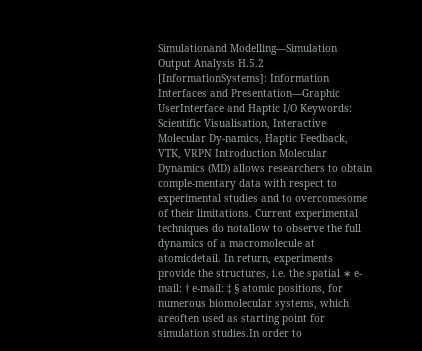Simulationand Modelling—Simulation Output Analysis H.5.2 [InformationSystems]: Information Interfaces and Presentation—Graphic UserInterface and Haptic I/O Keywords:  Scientific Visualisation, Interactive Molecular Dy-namics, Haptic Feedback, VTK, VRPN Introduction Molecular Dynamics (MD) allows researchers to obtain comple-mentary data with respect to experimental studies and to overcomesome of their limitations. Current experimental techniques do notallow to observe the full dynamics of a macromolecule at atomicdetail. In return, experiments provide the structures, i.e. the spatial ∗ e-mail: † e-mail: ‡ § atomic positions, for numerous biomolecular systems, which areoften used as starting point for simulation studies.In order to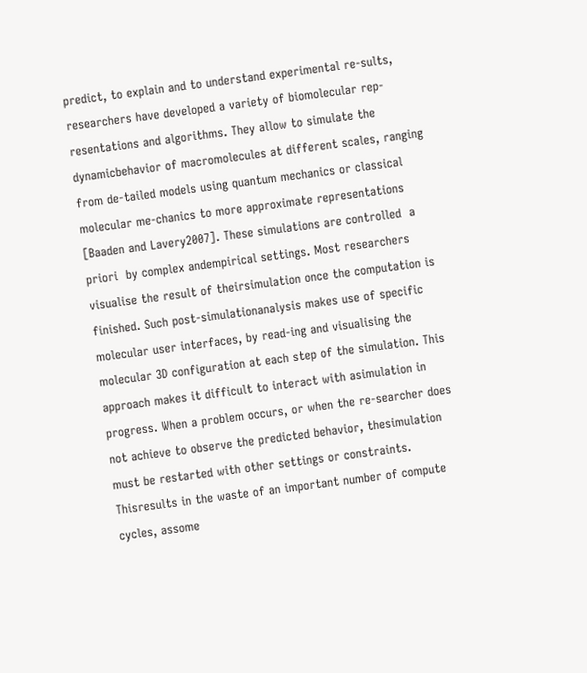predict, to explain and to understand experimental re-sults, researchers have developed a variety of biomolecular rep-resentations and algorithms. They allow to simulate the dynamicbehavior of macromolecules at different scales, ranging from de-tailed models using quantum mechanics or classical molecular me-chanics to more approximate representations [Baaden and Lavery2007]. These simulations are controlled  a priori  by complex andempirical settings. Most researchers visualise the result of theirsimulation once the computation is finished. Such post-simulationanalysis makes use of specific molecular user interfaces, by read-ing and visualising the molecular 3D configuration at each step of the simulation. This approach makes it difficult to interact with asimulation in progress. When a problem occurs, or when the re-searcher does not achieve to observe the predicted behavior, thesimulation must be restarted with other settings or constraints. Thisresults in the waste of an important number of compute cycles, assome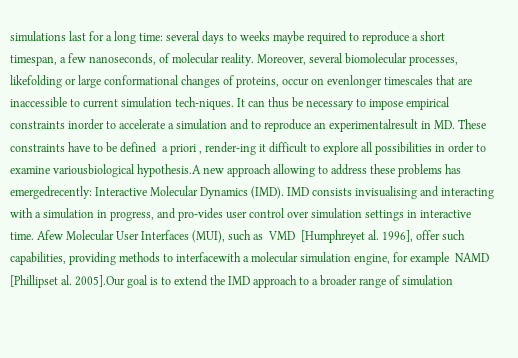simulations last for a long time: several days to weeks maybe required to reproduce a short timespan, a few nanoseconds, of molecular reality. Moreover, several biomolecular processes, likefolding or large conformational changes of proteins, occur on evenlonger timescales that are inaccessible to current simulation tech-niques. It can thus be necessary to impose empirical constraints inorder to accelerate a simulation and to reproduce an experimentalresult in MD. These constraints have to be defined  a priori , render-ing it difficult to explore all possibilities in order to examine variousbiological hypothesis.A new approach allowing to address these problems has emergedrecently: Interactive Molecular Dynamics (IMD). IMD consists invisualising and interacting with a simulation in progress, and pro-vides user control over simulation settings in interactive time. Afew Molecular User Interfaces (MUI), such as  VMD  [Humphreyet al. 1996], offer such capabilities, providing methods to interfacewith a molecular simulation engine, for example  NAMD  [Phillipset al. 2005].Our goal is to extend the IMD approach to a broader range of simulation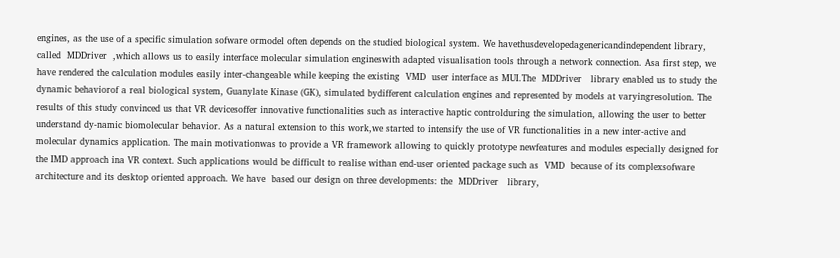engines, as the use of a specific simulation sofware ormodel often depends on the studied biological system. We havethusdevelopedagenericandindependent library, called  MDDriver  ,which allows us to easily interface molecular simulation engineswith adapted visualisation tools through a network connection. Asa first step, we have rendered the calculation modules easily inter-changeable while keeping the existing  VMD  user interface as MUI.The  MDDriver   library enabled us to study the dynamic behaviorof a real biological system, Guanylate Kinase (GK), simulated bydifferent calculation engines and represented by models at varyingresolution. The results of this study convinced us that VR devicesoffer innovative functionalities such as interactive haptic controlduring the simulation, allowing the user to better understand dy-namic biomolecular behavior. As a natural extension to this work,we started to intensify the use of VR functionalities in a new inter-active and molecular dynamics application. The main motivationwas to provide a VR framework allowing to quickly prototype newfeatures and modules especially designed for the IMD approach ina VR context. Such applications would be difficult to realise withan end-user oriented package such as  VMD  because of its complexsofware architecture and its desktop oriented approach. We have  based our design on three developments: the  MDDriver   library,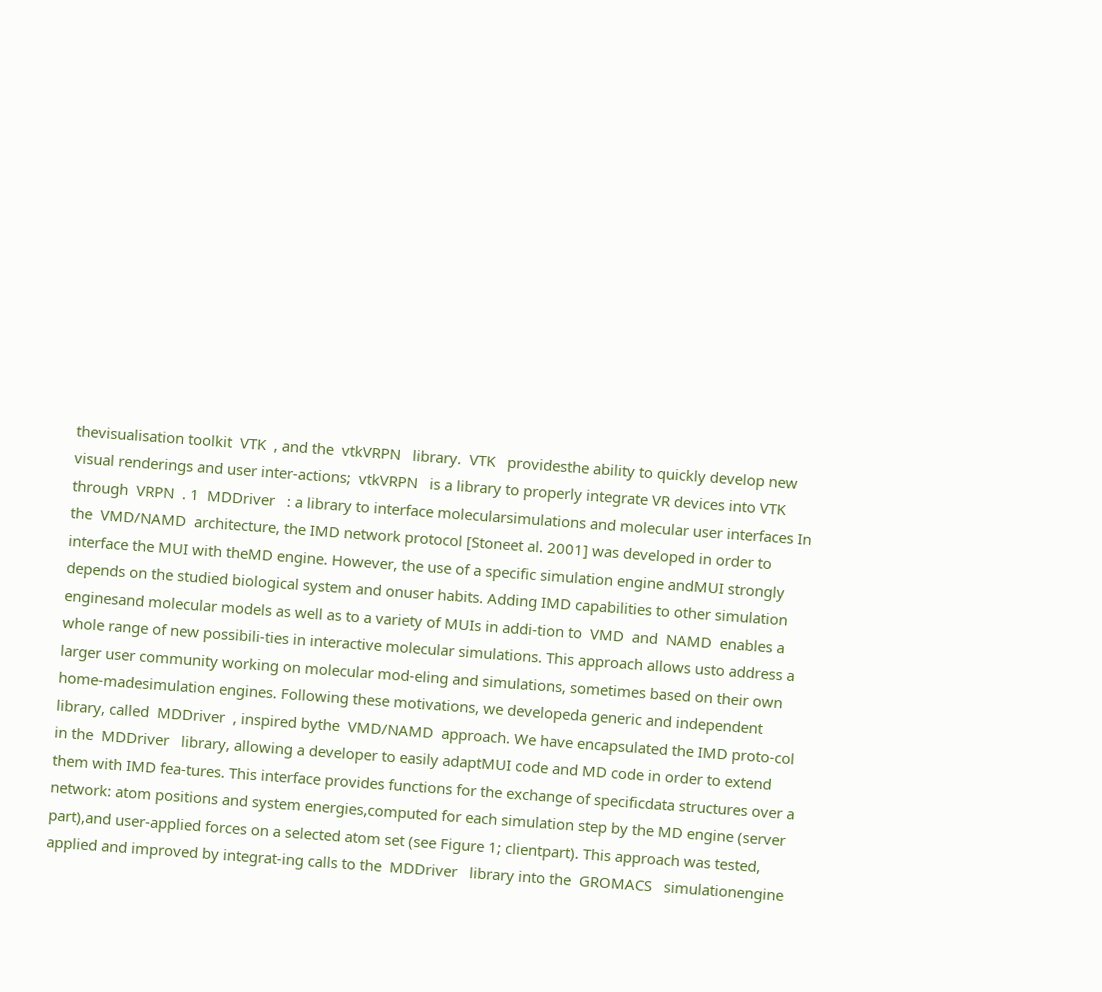thevisualisation toolkit  VTK  , and the  vtkVRPN   library.  VTK   providesthe ability to quickly develop new visual renderings and user inter-actions;  vtkVRPN   is a library to properly integrate VR devices into VTK   through  VRPN  . 1  MDDriver   : a library to interface molecularsimulations and molecular user interfaces In the  VMD/NAMD  architecture, the IMD network protocol [Stoneet al. 2001] was developed in order to interface the MUI with theMD engine. However, the use of a specific simulation engine andMUI strongly depends on the studied biological system and onuser habits. Adding IMD capabilities to other simulation enginesand molecular models as well as to a variety of MUIs in addi-tion to  VMD  and  NAMD  enables a whole range of new possibili-ties in interactive molecular simulations. This approach allows usto address a larger user community working on molecular mod-eling and simulations, sometimes based on their own home-madesimulation engines. Following these motivations, we developeda generic and independent library, called  MDDriver  , inspired bythe  VMD/NAMD  approach. We have encapsulated the IMD proto-col in the  MDDriver   library, allowing a developer to easily adaptMUI code and MD code in order to extend them with IMD fea-tures. This interface provides functions for the exchange of specificdata structures over a network: atom positions and system energies,computed for each simulation step by the MD engine (server part),and user-applied forces on a selected atom set (see Figure 1; clientpart). This approach was tested, applied and improved by integrat-ing calls to the  MDDriver   library into the  GROMACS   simulationengine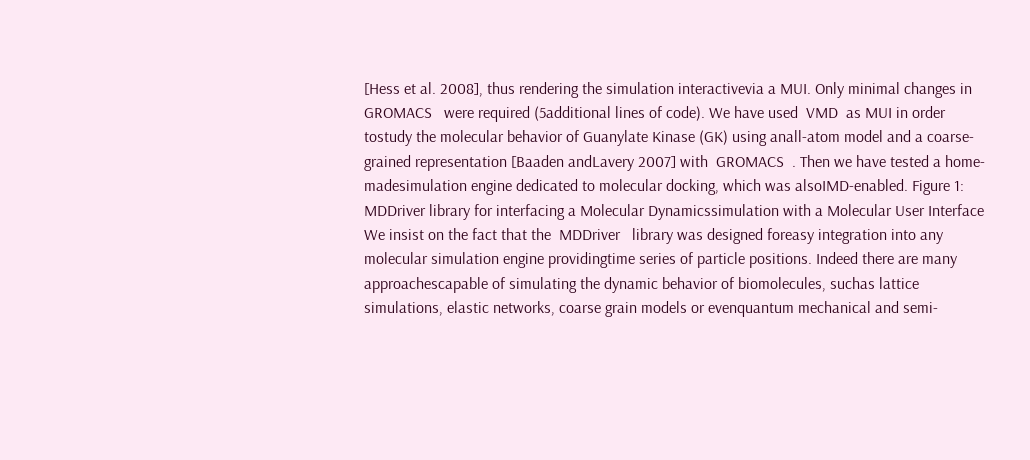[Hess et al. 2008], thus rendering the simulation interactivevia a MUI. Only minimal changes in  GROMACS   were required (5additional lines of code). We have used  VMD  as MUI in order tostudy the molecular behavior of Guanylate Kinase (GK) using anall-atom model and a coarse-grained representation [Baaden andLavery 2007] with  GROMACS  . Then we have tested a home-madesimulation engine dedicated to molecular docking, which was alsoIMD-enabled. Figure 1:  MDDriver library for interfacing a Molecular Dynamicssimulation with a Molecular User Interface We insist on the fact that the  MDDriver   library was designed foreasy integration into any molecular simulation engine providingtime series of particle positions. Indeed there are many approachescapable of simulating the dynamic behavior of biomolecules, suchas lattice simulations, elastic networks, coarse grain models or evenquantum mechanical and semi-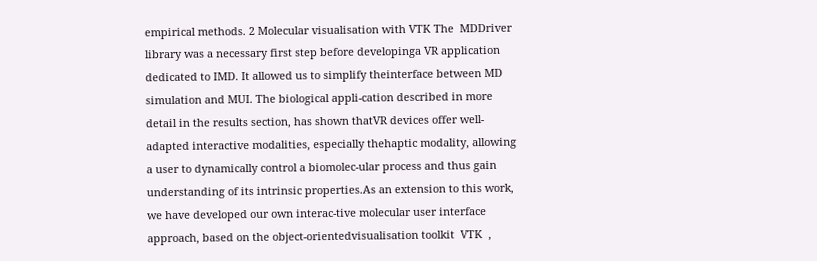empirical methods. 2 Molecular visualisation with VTK The  MDDriver   library was a necessary first step before developinga VR application dedicated to IMD. It allowed us to simplify theinterface between MD simulation and MUI. The biological appli-cation described in more detail in the results section, has shown thatVR devices offer well-adapted interactive modalities, especially thehaptic modality, allowing a user to dynamically control a biomolec-ular process and thus gain understanding of its intrinsic properties.As an extension to this work, we have developed our own interac-tive molecular user interface approach, based on the object-orientedvisualisation toolkit  VTK  ,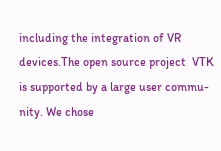including the integration of VR devices.The open source project  VTK   is supported by a large user commu-nity. We chose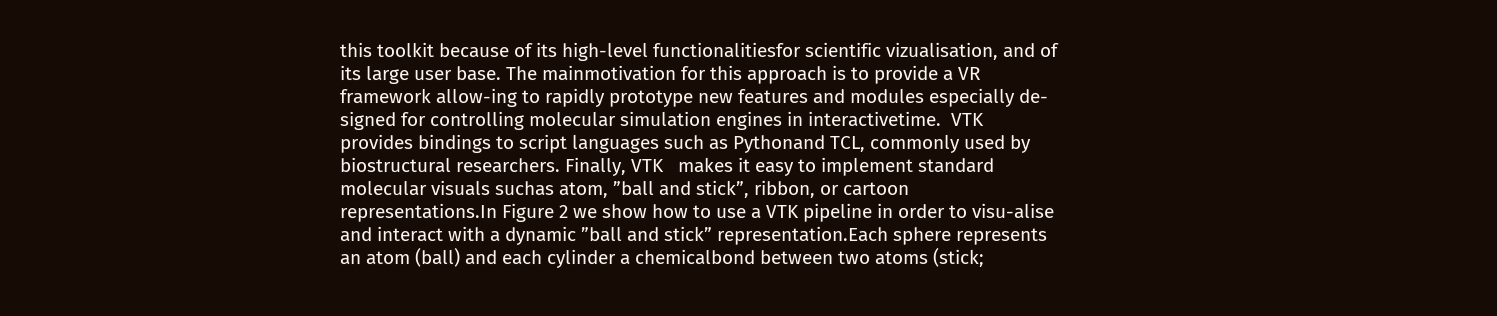this toolkit because of its high-level functionalitiesfor scientific vizualisation, and of its large user base. The mainmotivation for this approach is to provide a VR framework allow-ing to rapidly prototype new features and modules especially de-signed for controlling molecular simulation engines in interactivetime.  VTK   provides bindings to script languages such as Pythonand TCL, commonly used by biostructural researchers. Finally, VTK   makes it easy to implement standard molecular visuals suchas atom, ”ball and stick”, ribbon, or cartoon representations.In Figure 2 we show how to use a VTK pipeline in order to visu-alise and interact with a dynamic ”ball and stick” representation.Each sphere represents an atom (ball) and each cylinder a chemicalbond between two atoms (stick;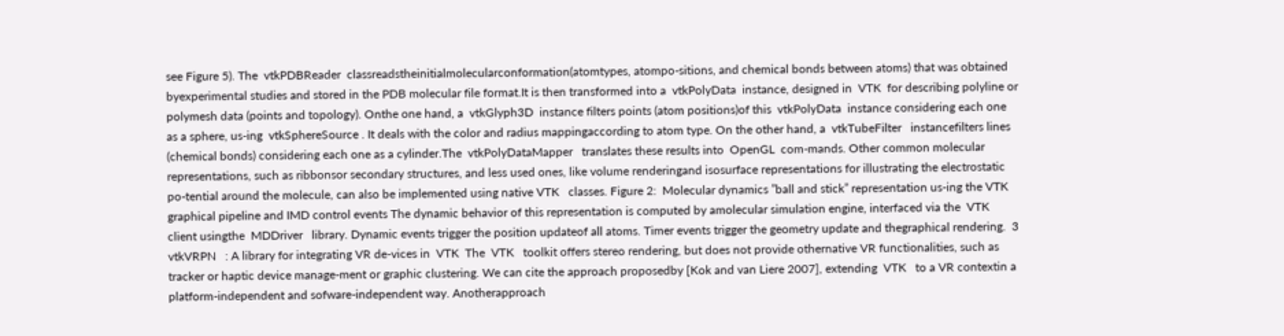see Figure 5). The  vtkPDBReader  classreadstheinitialmolecularconformation(atomtypes, atompo-sitions, and chemical bonds between atoms) that was obtained byexperimental studies and stored in the PDB molecular file format.It is then transformed into a  vtkPolyData  instance, designed in  VTK  for describing polyline or polymesh data (points and topology). Onthe one hand, a  vtkGlyph3D  instance filters points (atom positions)of this  vtkPolyData  instance considering each one as a sphere, us-ing  vtkSphereSource . It deals with the color and radius mappingaccording to atom type. On the other hand, a  vtkTubeFilter   instancefilters lines (chemical bonds) considering each one as a cylinder.The  vtkPolyDataMapper   translates these results into  OpenGL  com-mands. Other common molecular representations, such as ribbonsor secondary structures, and less used ones, like volume renderingand isosurface representations for illustrating the electrostatic po-tential around the molecule, can also be implemented using native VTK   classes. Figure 2:  Molecular dynamics ”ball and stick” representation us-ing the VTK graphical pipeline and IMD control events The dynamic behavior of this representation is computed by amolecular simulation engine, interfaced via the  VTK   client usingthe  MDDriver   library. Dynamic events trigger the position updateof all atoms. Timer events trigger the geometry update and thegraphical rendering.  3  vtkVRPN   : A library for integrating VR de-vices in  VTK  The  VTK   toolkit offers stereo rendering, but does not provide othernative VR functionalities, such as tracker or haptic device manage-ment or graphic clustering. We can cite the approach proposedby [Kok and van Liere 2007], extending  VTK   to a VR contextin a platform-independent and sofware-independent way. Anotherapproach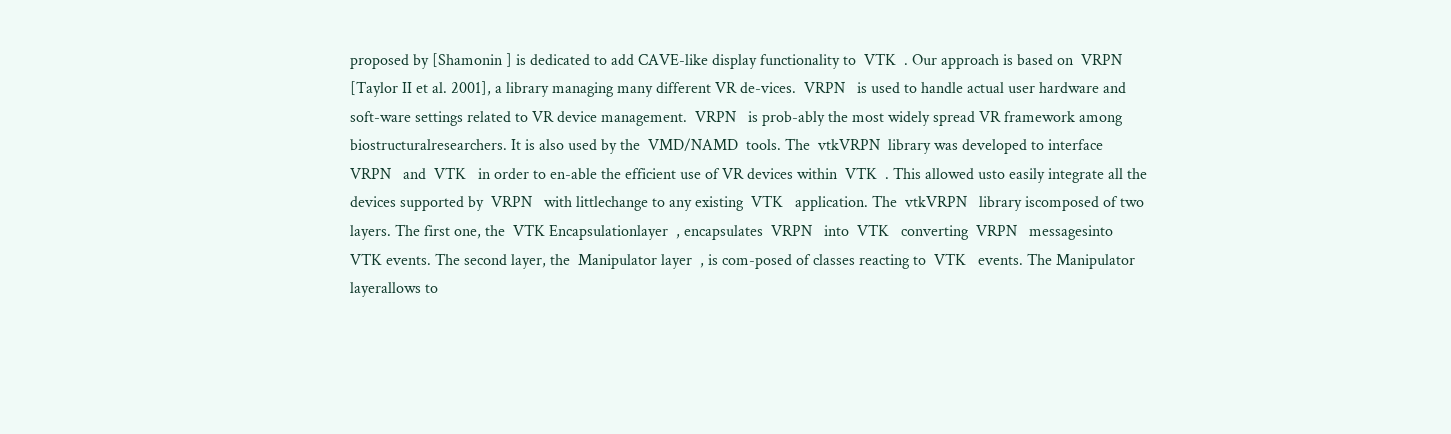proposed by [Shamonin ] is dedicated to add CAVE-like display functionality to  VTK  . Our approach is based on  VRPN  [Taylor II et al. 2001], a library managing many different VR de-vices.  VRPN   is used to handle actual user hardware and soft-ware settings related to VR device management.  VRPN   is prob-ably the most widely spread VR framework among biostructuralresearchers. It is also used by the  VMD/NAMD  tools. The  vtkVRPN  library was developed to interface  VRPN   and  VTK   in order to en-able the efficient use of VR devices within  VTK  . This allowed usto easily integrate all the devices supported by  VRPN   with littlechange to any existing  VTK   application. The  vtkVRPN   library iscomposed of two layers. The first one, the  VTK Encapsulationlayer  , encapsulates  VRPN   into  VTK   converting  VRPN   messagesinto VTK events. The second layer, the  Manipulator layer  , is com-posed of classes reacting to  VTK   events. The Manipulator layerallows to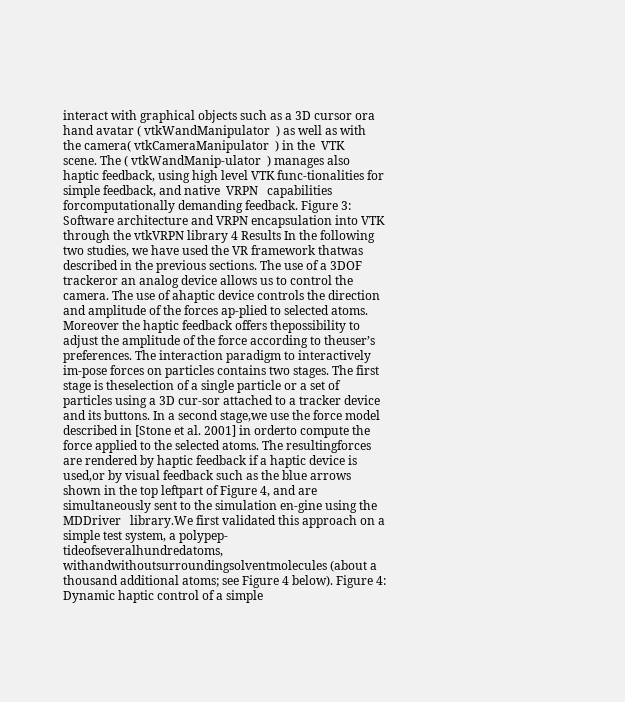interact with graphical objects such as a 3D cursor ora hand avatar ( vtkWandManipulator  ) as well as with the camera( vtkCameraManipulator  ) in the  VTK   scene. The ( vtkWandManip-ulator  ) manages also haptic feedback, using high level VTK func-tionalities for simple feedback, and native  VRPN   capabilities forcomputationally demanding feedback. Figure 3:  Software architecture and VRPN encapsulation into VTK through the vtkVRPN library 4 Results In the following two studies, we have used the VR framework thatwas described in the previous sections. The use of a 3DOF trackeror an analog device allows us to control the camera. The use of ahaptic device controls the direction and amplitude of the forces ap-plied to selected atoms. Moreover the haptic feedback offers thepossibility to adjust the amplitude of the force according to theuser’s preferences. The interaction paradigm to interactively im-pose forces on particles contains two stages. The first stage is theselection of a single particle or a set of particles using a 3D cur-sor attached to a tracker device and its buttons. In a second stage,we use the force model described in [Stone et al. 2001] in orderto compute the force applied to the selected atoms. The resultingforces are rendered by haptic feedback if a haptic device is used,or by visual feedback such as the blue arrows shown in the top leftpart of Figure 4, and are simultaneously sent to the simulation en-gine using the  MDDriver   library.We first validated this approach on a simple test system, a polypep-tideofseveralhundredatoms, withandwithoutsurroundingsolventmolecules (about a thousand additional atoms; see Figure 4 below). Figure 4:  Dynamic haptic control of a simple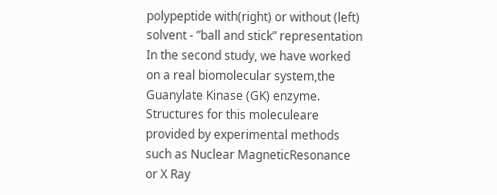polypeptide with(right) or without (left) solvent - ”ball and stick” representation In the second study, we have worked on a real biomolecular system,the Guanylate Kinase (GK) enzyme. Structures for this moleculeare provided by experimental methods such as Nuclear MagneticResonance or X Ray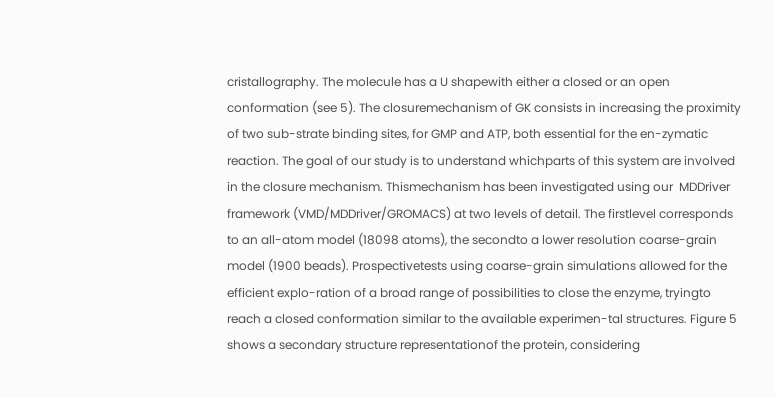cristallography. The molecule has a U shapewith either a closed or an open conformation (see 5). The closuremechanism of GK consists in increasing the proximity of two sub-strate binding sites, for GMP and ATP, both essential for the en-zymatic reaction. The goal of our study is to understand whichparts of this system are involved in the closure mechanism. Thismechanism has been investigated using our  MDDriver   framework (VMD/MDDriver/GROMACS) at two levels of detail. The firstlevel corresponds to an all-atom model (18098 atoms), the secondto a lower resolution coarse-grain model (1900 beads). Prospectivetests using coarse-grain simulations allowed for the efficient explo-ration of a broad range of possibilities to close the enzyme, tryingto reach a closed conformation similar to the available experimen-tal structures. Figure 5 shows a secondary structure representationof the protein, considering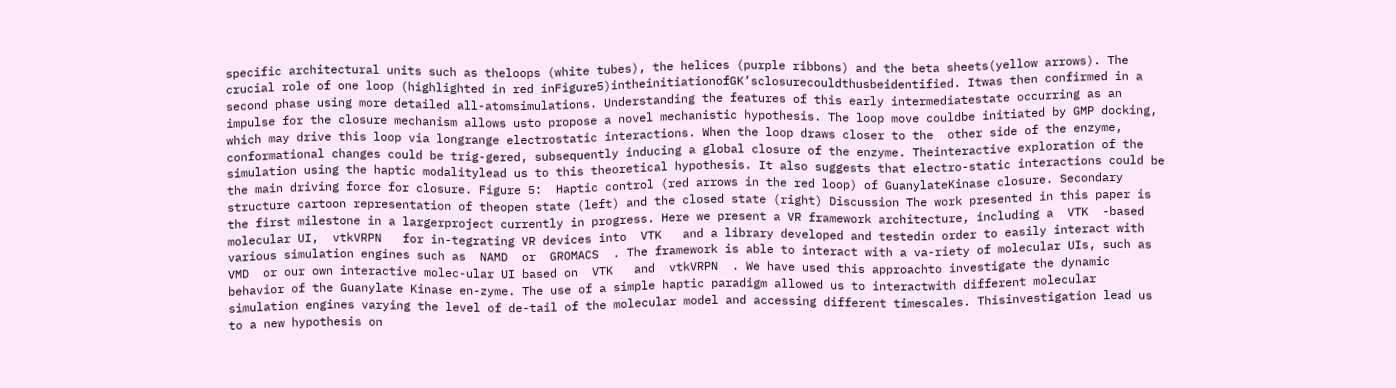specific architectural units such as theloops (white tubes), the helices (purple ribbons) and the beta sheets(yellow arrows). The crucial role of one loop (highlighted in red inFigure5)intheinitiationofGK’sclosurecouldthusbeidentified. Itwas then confirmed in a second phase using more detailed all-atomsimulations. Understanding the features of this early intermediatestate occurring as an impulse for the closure mechanism allows usto propose a novel mechanistic hypothesis. The loop move couldbe initiated by GMP docking, which may drive this loop via longrange electrostatic interactions. When the loop draws closer to the  other side of the enzyme, conformational changes could be trig-gered, subsequently inducing a global closure of the enzyme. Theinteractive exploration of the simulation using the haptic modalitylead us to this theoretical hypothesis. It also suggests that electro-static interactions could be the main driving force for closure. Figure 5:  Haptic control (red arrows in the red loop) of GuanylateKinase closure. Secondary structure cartoon representation of theopen state (left) and the closed state (right) Discussion The work presented in this paper is the first milestone in a largerproject currently in progress. Here we present a VR framework architecture, including a  VTK  -based molecular UI,  vtkVRPN   for in-tegrating VR devices into  VTK   and a library developed and testedin order to easily interact with various simulation engines such as  NAMD  or  GROMACS  . The framework is able to interact with a va-riety of molecular UIs, such as  VMD  or our own interactive molec-ular UI based on  VTK   and  vtkVRPN  . We have used this approachto investigate the dynamic behavior of the Guanylate Kinase en-zyme. The use of a simple haptic paradigm allowed us to interactwith different molecular simulation engines varying the level of de-tail of the molecular model and accessing different timescales. Thisinvestigation lead us to a new hypothesis on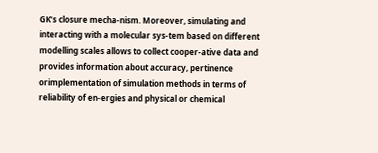GK’s closure mecha-nism. Moreover, simulating and interacting with a molecular sys-tem based on different modelling scales allows to collect cooper-ative data and provides information about accuracy, pertinence orimplementation of simulation methods in terms of reliability of en-ergies and physical or chemical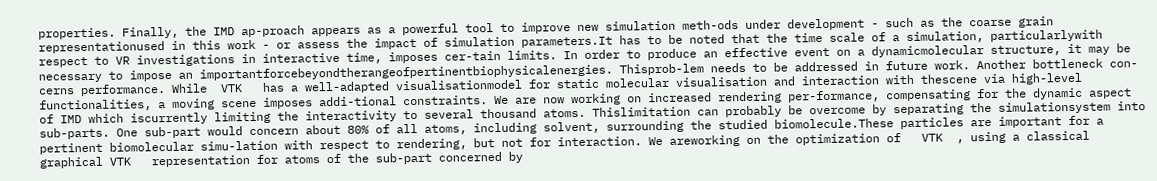properties. Finally, the IMD ap-proach appears as a powerful tool to improve new simulation meth-ods under development - such as the coarse grain representationused in this work - or assess the impact of simulation parameters.It has to be noted that the time scale of a simulation, particularlywith respect to VR investigations in interactive time, imposes cer-tain limits. In order to produce an effective event on a dynamicmolecular structure, it may be necessary to impose an importantforcebeyondtherangeofpertinentbiophysicalenergies. Thisprob-lem needs to be addressed in future work. Another bottleneck con-cerns performance. While  VTK   has a well-adapted visualisationmodel for static molecular visualisation and interaction with thescene via high-level functionalities, a moving scene imposes addi-tional constraints. We are now working on increased rendering per-formance, compensating for the dynamic aspect of IMD which iscurrently limiting the interactivity to several thousand atoms. Thislimitation can probably be overcome by separating the simulationsystem into sub-parts. One sub-part would concern about 80% of all atoms, including solvent, surrounding the studied biomolecule.These particles are important for a pertinent biomolecular simu-lation with respect to rendering, but not for interaction. We areworking on the optimization of   VTK  , using a classical graphical VTK   representation for atoms of the sub-part concerned by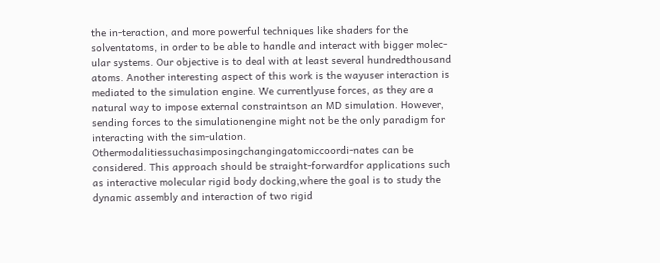the in-teraction, and more powerful techniques like shaders for the solventatoms, in order to be able to handle and interact with bigger molec-ular systems. Our objective is to deal with at least several hundredthousand atoms. Another interesting aspect of this work is the wayuser interaction is mediated to the simulation engine. We currentlyuse forces, as they are a natural way to impose external constraintson an MD simulation. However, sending forces to the simulationengine might not be the only paradigm for interacting with the sim-ulation. Othermodalitiessuchasimposingchangingatomiccoordi-nates can be considered. This approach should be straight-forwardfor applications such as interactive molecular rigid body docking,where the goal is to study the dynamic assembly and interaction of two rigid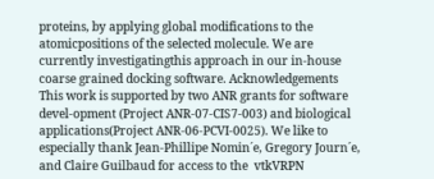proteins, by applying global modifications to the atomicpositions of the selected molecule. We are currently investigatingthis approach in our in-house coarse grained docking software. Acknowledgements This work is supported by two ANR grants for software devel-opment (Project ANR-07-CIS7-003) and biological applications(Project ANR-06-PCVI-0025). We like to especially thank Jean-Phillipe Nomin´e, Gregory Journ´e, and Claire Guilbaud for access to the  vtkVRPN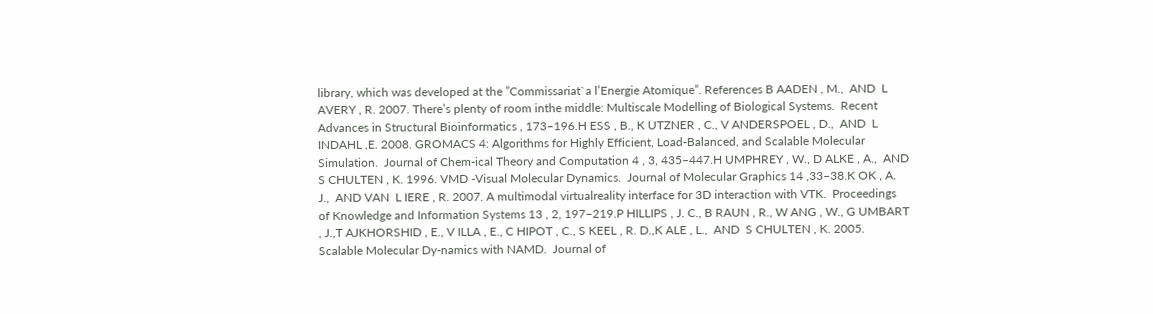library, which was developed at the ”Commissariat`a l’Energie Atomique”. References B AADEN , M.,  AND  L AVERY , R. 2007. There’s plenty of room inthe middle: Multiscale Modelling of Biological Systems.  Recent  Advances in Structural Bioinformatics , 173–196.H ESS , B., K UTZNER , C., V ANDERSPOEL , D.,  AND  L INDAHL ,E. 2008. GROMACS 4: Algorithms for Highly Efficient, Load-Balanced, and Scalable Molecular Simulation.  Journal of Chem-ical Theory and Computation 4 , 3, 435–447.H UMPHREY , W., D ALKE , A.,  AND  S CHULTEN , K. 1996. VMD -Visual Molecular Dynamics.  Journal of Molecular Graphics 14 ,33–38.K OK , A. J.,  AND VAN  L IERE , R. 2007. A multimodal virtualreality interface for 3D interaction with VTK.  Proceedings of Knowledge and Information Systems 13 , 2, 197–219.P HILLIPS , J. C., B RAUN , R., W ANG , W., G UMBART , J.,T AJKHORSHID , E., V ILLA , E., C HIPOT , C., S KEEL , R. D.,K ALE , L.,  AND  S CHULTEN , K. 2005. Scalable Molecular Dy-namics with NAMD.  Journal of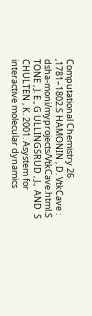Computational Chemistry 26  ,1781–1802.S HAMONIN , D. VtkCave : dsha-moni/myprojects/VtkCave.html.S TONE , J. E., G ULLINGSRUD , J.,  AND  S CHULTEN , K. 2001. Asystem for interactive molecular dynamics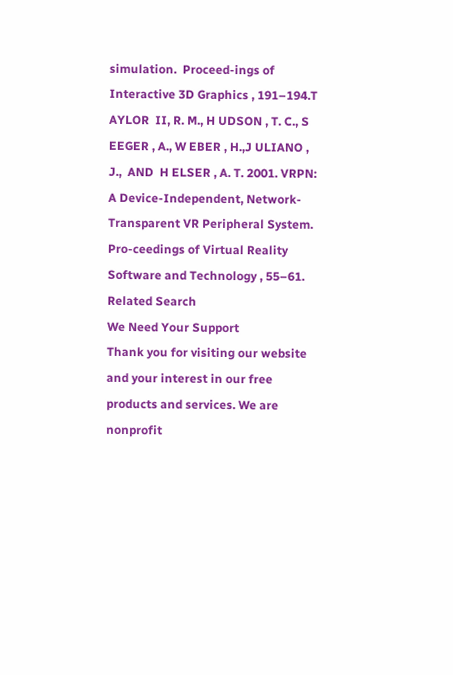simulation.  Proceed-ings of Interactive 3D Graphics , 191–194.T AYLOR  II, R. M., H UDSON , T. C., S EEGER , A., W EBER , H.,J ULIANO , J.,  AND  H ELSER , A. T. 2001. VRPN: A Device-Independent, Network-Transparent VR Peripheral System.  Pro-ceedings of Virtual Reality Software and Technology , 55–61.
Related Search
We Need Your Support
Thank you for visiting our website and your interest in our free products and services. We are nonprofit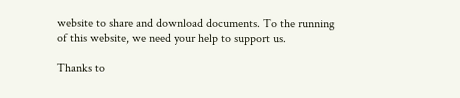website to share and download documents. To the running of this website, we need your help to support us.

Thanks to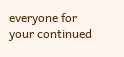everyone for your continued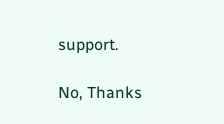support.

No, Thanks